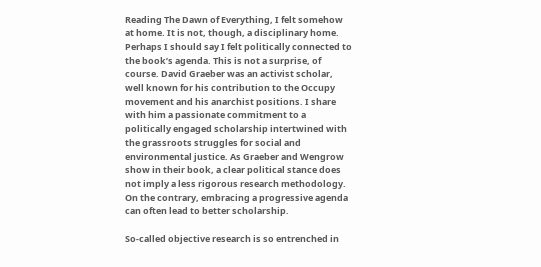Reading The Dawn of Everything, I felt somehow at home. It is not, though, a disciplinary home. Perhaps I should say I felt politically connected to the book’s agenda. This is not a surprise, of course. David Graeber was an activist scholar, well known for his contribution to the Occupy movement and his anarchist positions. I share with him a passionate commitment to a politically engaged scholarship intertwined with the grassroots struggles for social and environmental justice. As Graeber and Wengrow show in their book, a clear political stance does not imply a less rigorous research methodology. On the contrary, embracing a progressive agenda can often lead to better scholarship.

So-called objective research is so entrenched in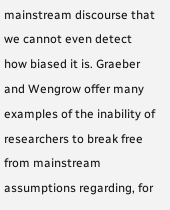mainstream discourse that we cannot even detect how biased it is. Graeber and Wengrow offer many examples of the inability of researchers to break free from mainstream assumptions regarding, for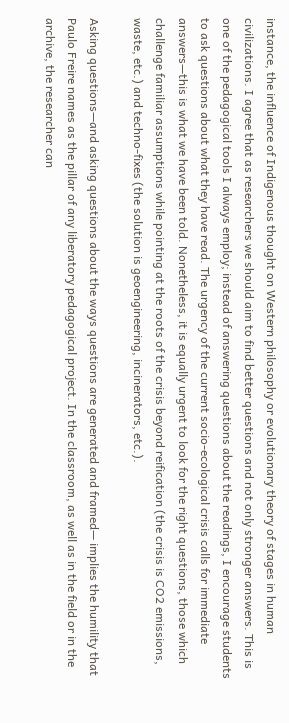instance, the influence of Indigenous thought on Western philosophy or evolutionary theory of stages in human civilizations. I agree that as researchers we should aim to find better questions and not only stronger answers. This is one of the pedagogical tools I always employ; instead of answering questions about the readings, I encourage students to ask questions about what they have read. The urgency of the current socio-ecological crisis calls for immediate answers—this is what we have been told. Nonetheless, it is equally urgent to look for the right questions, those which challenge familiar assumptions while pointing at the roots of the crisis beyond reification (the crisis is CO2 emissions, waste, etc.) and techno-fixes (the solution is geoengineering, incinerators, etc.).

Asking questions—and asking questions about the ways questions are generated and framed— implies the humility that Paulo Freire names as the pillar of any liberatory pedagogical project. In the classroom, as well as in the field or in the archive, the researcher can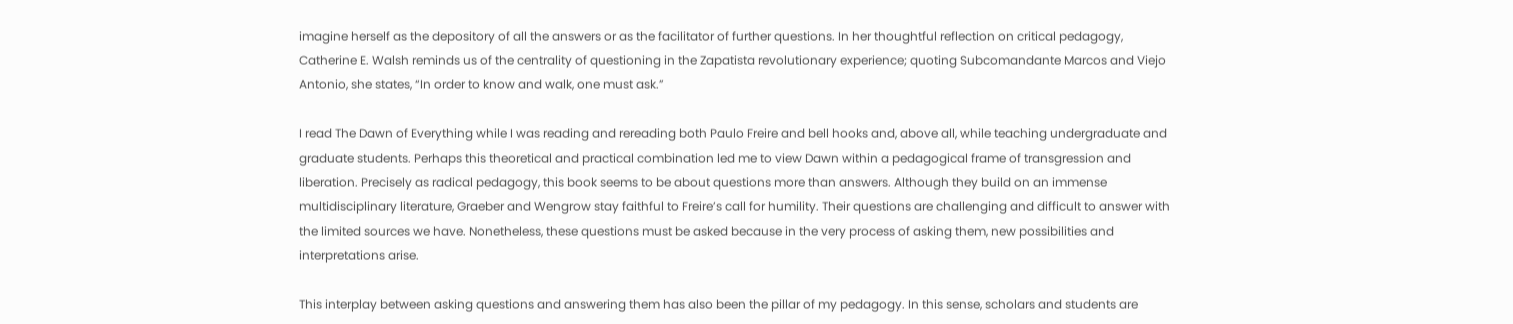imagine herself as the depository of all the answers or as the facilitator of further questions. In her thoughtful reflection on critical pedagogy, Catherine E. Walsh reminds us of the centrality of questioning in the Zapatista revolutionary experience; quoting Subcomandante Marcos and Viejo Antonio, she states, “In order to know and walk, one must ask.”

I read The Dawn of Everything while I was reading and rereading both Paulo Freire and bell hooks and, above all, while teaching undergraduate and graduate students. Perhaps this theoretical and practical combination led me to view Dawn within a pedagogical frame of transgression and liberation. Precisely as radical pedagogy, this book seems to be about questions more than answers. Although they build on an immense multidisciplinary literature, Graeber and Wengrow stay faithful to Freire’s call for humility. Their questions are challenging and difficult to answer with the limited sources we have. Nonetheless, these questions must be asked because in the very process of asking them, new possibilities and interpretations arise.

This interplay between asking questions and answering them has also been the pillar of my pedagogy. In this sense, scholars and students are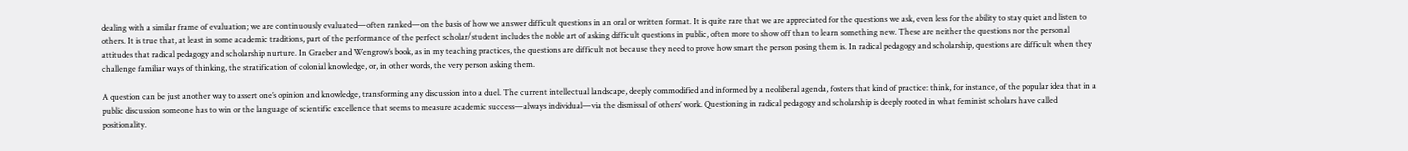dealing with a similar frame of evaluation; we are continuously evaluated—often ranked—on the basis of how we answer difficult questions in an oral or written format. It is quite rare that we are appreciated for the questions we ask, even less for the ability to stay quiet and listen to others. It is true that, at least in some academic traditions, part of the performance of the perfect scholar/student includes the noble art of asking difficult questions in public, often more to show off than to learn something new. These are neither the questions nor the personal attitudes that radical pedagogy and scholarship nurture. In Graeber and Wengrow’s book, as in my teaching practices, the questions are difficult not because they need to prove how smart the person posing them is. In radical pedagogy and scholarship, questions are difficult when they challenge familiar ways of thinking, the stratification of colonial knowledge, or, in other words, the very person asking them.

A question can be just another way to assert one’s opinion and knowledge, transforming any discussion into a duel. The current intellectual landscape, deeply commodified and informed by a neoliberal agenda, fosters that kind of practice: think, for instance, of the popular idea that in a public discussion someone has to win or the language of scientific excellence that seems to measure academic success—always individual—via the dismissal of others’ work. Questioning in radical pedagogy and scholarship is deeply rooted in what feminist scholars have called positionality.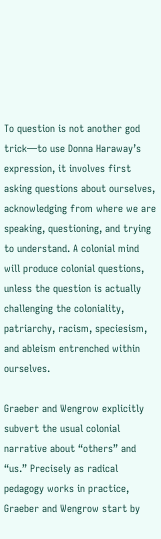To question is not another god trick—to use Donna Haraway’s expression, it involves first asking questions about ourselves, acknowledging from where we are speaking, questioning, and trying to understand. A colonial mind will produce colonial questions, unless the question is actually challenging the coloniality, patriarchy, racism, speciesism, and ableism entrenched within ourselves.

Graeber and Wengrow explicitly subvert the usual colonial narrative about “others” and “us.” Precisely as radical pedagogy works in practice, Graeber and Wengrow start by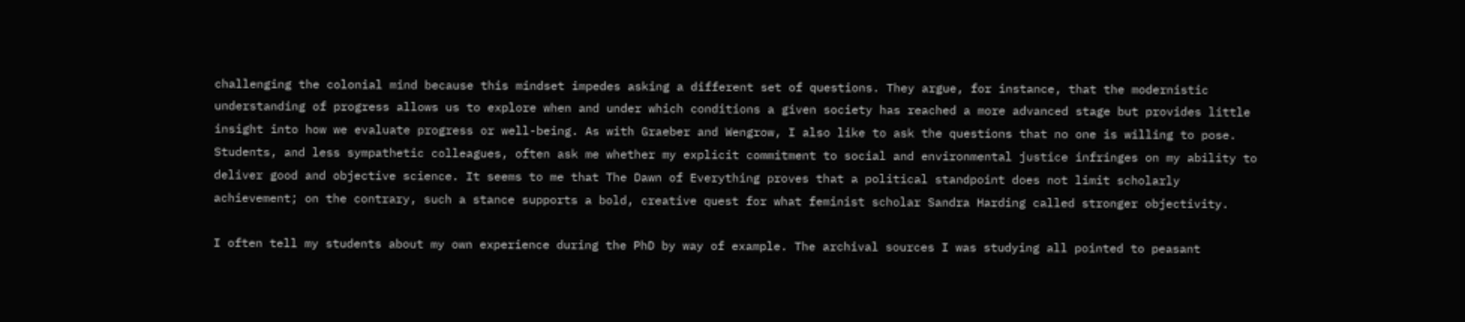challenging the colonial mind because this mindset impedes asking a different set of questions. They argue, for instance, that the modernistic understanding of progress allows us to explore when and under which conditions a given society has reached a more advanced stage but provides little insight into how we evaluate progress or well-being. As with Graeber and Wengrow, I also like to ask the questions that no one is willing to pose. Students, and less sympathetic colleagues, often ask me whether my explicit commitment to social and environmental justice infringes on my ability to deliver good and objective science. It seems to me that The Dawn of Everything proves that a political standpoint does not limit scholarly achievement; on the contrary, such a stance supports a bold, creative quest for what feminist scholar Sandra Harding called stronger objectivity.

I often tell my students about my own experience during the PhD by way of example. The archival sources I was studying all pointed to peasant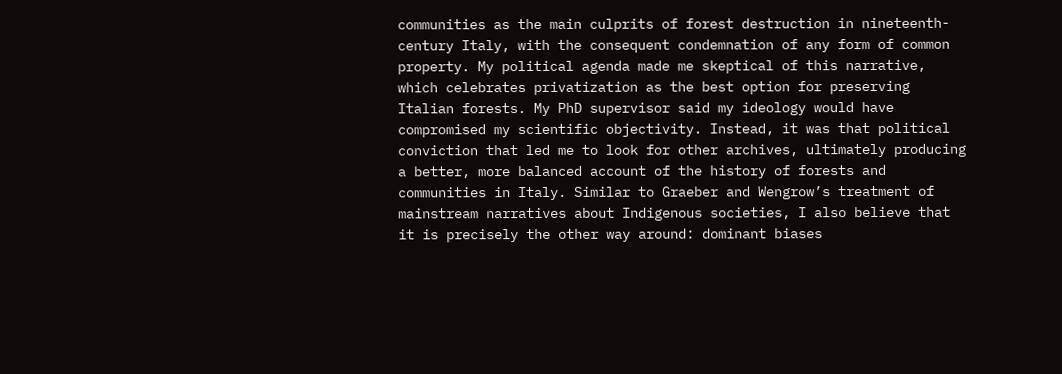communities as the main culprits of forest destruction in nineteenth-century Italy, with the consequent condemnation of any form of common property. My political agenda made me skeptical of this narrative, which celebrates privatization as the best option for preserving Italian forests. My PhD supervisor said my ideology would have compromised my scientific objectivity. Instead, it was that political conviction that led me to look for other archives, ultimately producing a better, more balanced account of the history of forests and communities in Italy. Similar to Graeber and Wengrow’s treatment of mainstream narratives about Indigenous societies, I also believe that it is precisely the other way around: dominant biases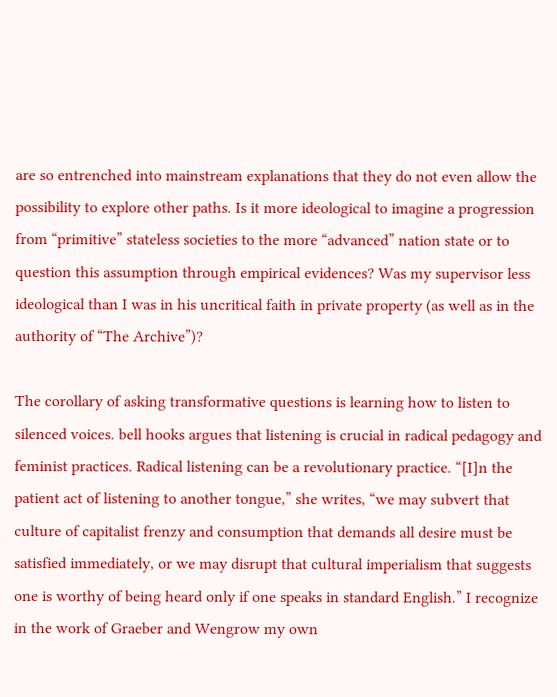are so entrenched into mainstream explanations that they do not even allow the possibility to explore other paths. Is it more ideological to imagine a progression from “primitive” stateless societies to the more “advanced” nation state or to question this assumption through empirical evidences? Was my supervisor less ideological than I was in his uncritical faith in private property (as well as in the authority of “The Archive”)?

The corollary of asking transformative questions is learning how to listen to silenced voices. bell hooks argues that listening is crucial in radical pedagogy and feminist practices. Radical listening can be a revolutionary practice. “[I]n the patient act of listening to another tongue,” she writes, “we may subvert that culture of capitalist frenzy and consumption that demands all desire must be satisfied immediately, or we may disrupt that cultural imperialism that suggests one is worthy of being heard only if one speaks in standard English.” I recognize in the work of Graeber and Wengrow my own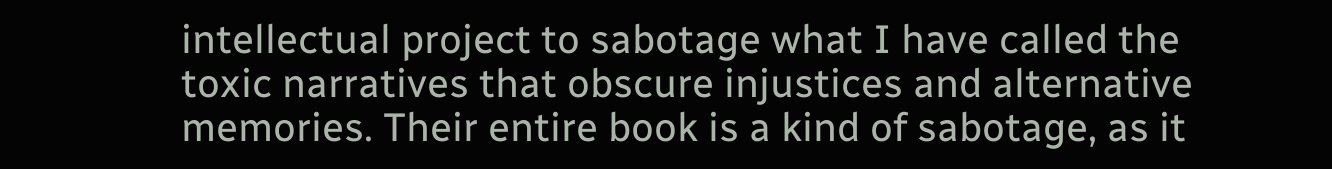intellectual project to sabotage what I have called the toxic narratives that obscure injustices and alternative memories. Their entire book is a kind of sabotage, as it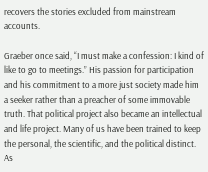recovers the stories excluded from mainstream accounts.

Graeber once said, “I must make a confession: I kind of like to go to meetings.” His passion for participation and his commitment to a more just society made him a seeker rather than a preacher of some immovable truth. That political project also became an intellectual and life project. Many of us have been trained to keep the personal, the scientific, and the political distinct. As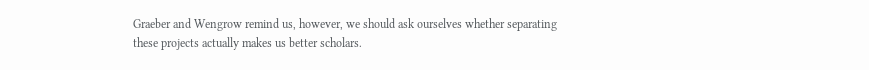Graeber and Wengrow remind us, however, we should ask ourselves whether separating these projects actually makes us better scholars.